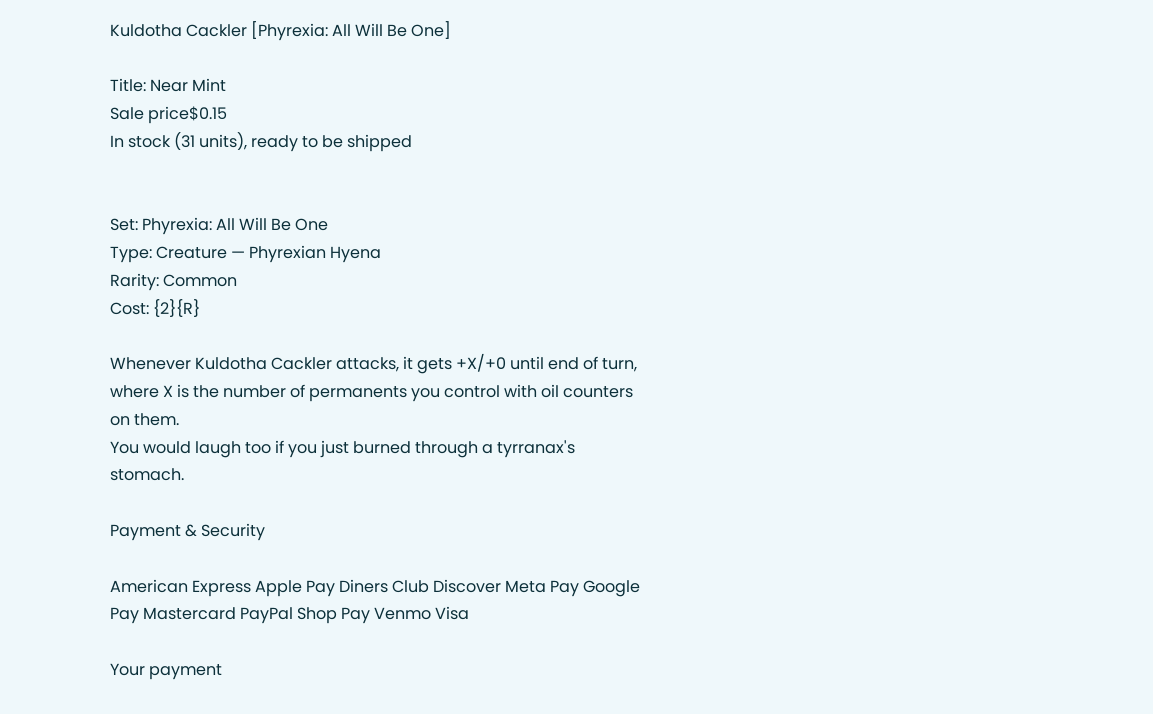Kuldotha Cackler [Phyrexia: All Will Be One]

Title: Near Mint
Sale price$0.15
In stock (31 units), ready to be shipped


Set: Phyrexia: All Will Be One
Type: Creature — Phyrexian Hyena
Rarity: Common
Cost: {2}{R}

Whenever Kuldotha Cackler attacks, it gets +X/+0 until end of turn, where X is the number of permanents you control with oil counters on them.
You would laugh too if you just burned through a tyrranax's stomach.

Payment & Security

American Express Apple Pay Diners Club Discover Meta Pay Google Pay Mastercard PayPal Shop Pay Venmo Visa

Your payment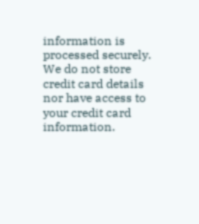information is processed securely. We do not store credit card details nor have access to your credit card information.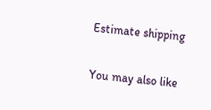Estimate shipping

You may also like